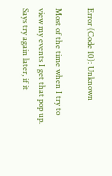Error (Code 10): Unknown

Most of the time when I try to view my events I get that pop up. Says try again later, if it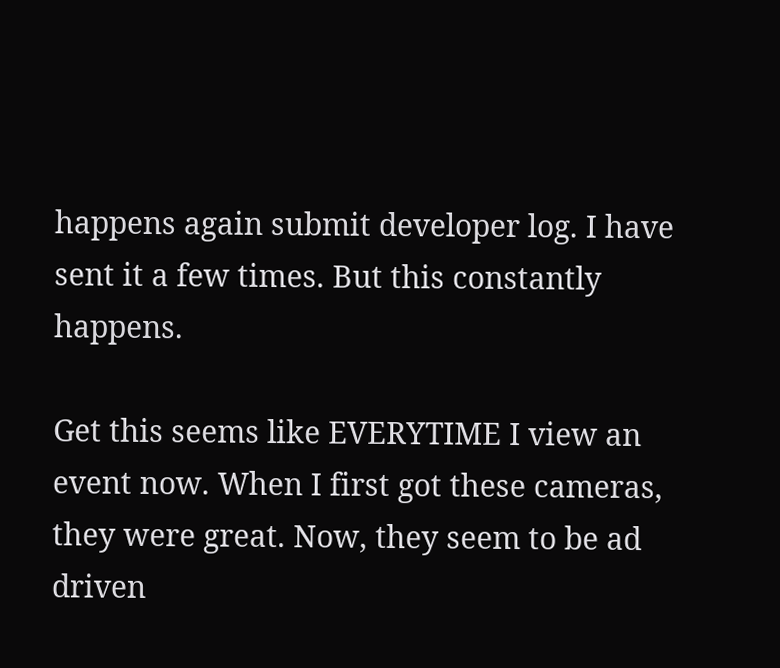happens again submit developer log. I have sent it a few times. But this constantly happens.

Get this seems like EVERYTIME I view an event now. When I first got these cameras, they were great. Now, they seem to be ad driven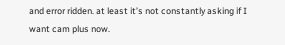and error ridden. at least it’s not constantly asking if I want cam plus now.